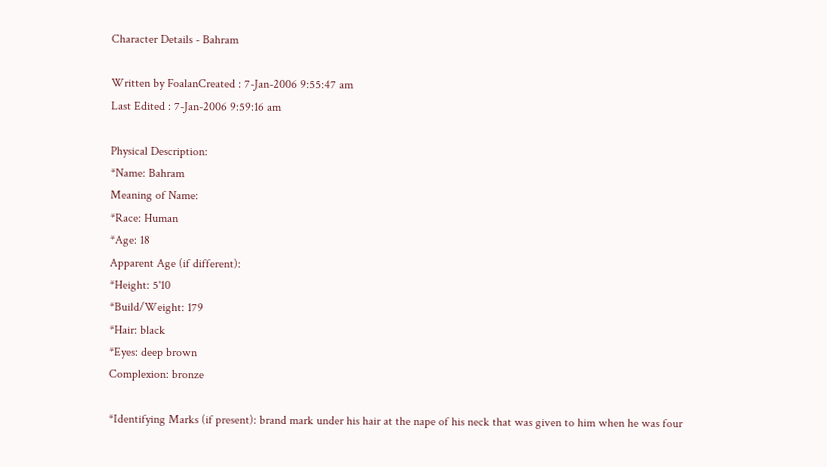Character Details - Bahram

Written by FoalanCreated : 7-Jan-2006 9:55:47 am
Last Edited : 7-Jan-2006 9:59:16 am

Physical Description:
*Name: Bahram
Meaning of Name:
*Race: Human
*Age: 18
Apparent Age (if different):
*Height: 5'10
*Build/Weight: 179
*Hair: black
*Eyes: deep brown
Complexion: bronze

*Identifying Marks (if present): brand mark under his hair at the nape of his neck that was given to him when he was four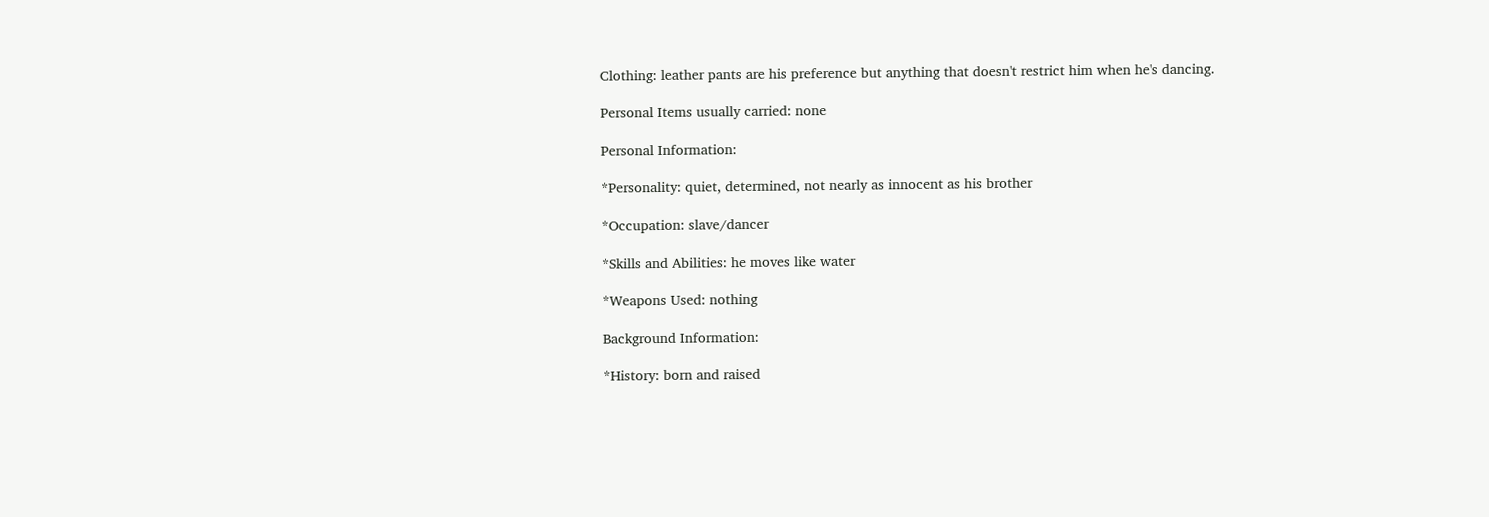Clothing: leather pants are his preference but anything that doesn't restrict him when he's dancing.

Personal Items usually carried: none

Personal Information:

*Personality: quiet, determined, not nearly as innocent as his brother

*Occupation: slave/dancer

*Skills and Abilities: he moves like water

*Weapons Used: nothing

Background Information:

*History: born and raised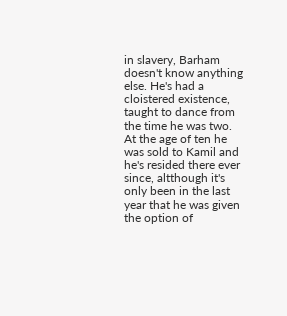in slavery, Barham doesn't know anything else. He's had a cloistered existence, taught to dance from the time he was two. At the age of ten he was sold to Kamil and he's resided there ever since, altthough it's only been in the last year that he was given the option of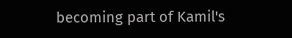becoming part of Kamil's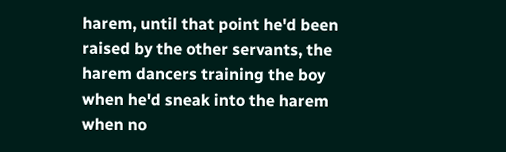harem, until that point he'd been raised by the other servants, the harem dancers training the boy when he'd sneak into the harem when no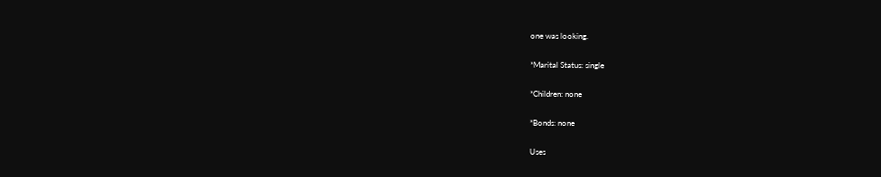one was looking.

*Marital Status: single

*Children: none

*Bonds: none

Uses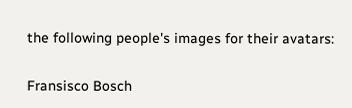the following people's images for their avatars:

Fransisco Bosch